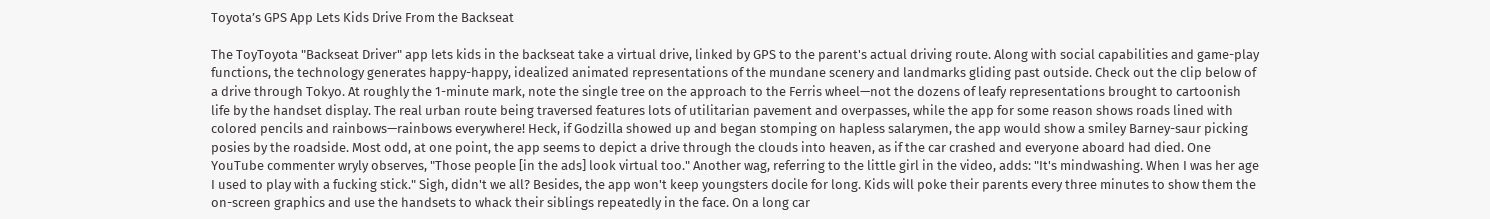Toyota’s GPS App Lets Kids Drive From the Backseat

The ToyToyota "Backseat Driver" app lets kids in the backseat take a virtual drive, linked by GPS to the parent's actual driving route. Along with social capabilities and game-play functions, the technology generates happy-happy, idealized animated representations of the mundane scenery and landmarks gliding past outside. Check out the clip below of a drive through Tokyo. At roughly the 1-minute mark, note the single tree on the approach to the Ferris wheel—not the dozens of leafy representations brought to cartoonish life by the handset display. The real urban route being traversed features lots of utilitarian pavement and overpasses, while the app for some reason shows roads lined with colored pencils and rainbows—rainbows everywhere! Heck, if Godzilla showed up and began stomping on hapless salarymen, the app would show a smiley Barney-saur picking posies by the roadside. Most odd, at one point, the app seems to depict a drive through the clouds into heaven, as if the car crashed and everyone aboard had died. One YouTube commenter wryly observes, "Those people [in the ads] look virtual too." Another wag, referring to the little girl in the video, adds: "It's mindwashing. When I was her age I used to play with a fucking stick." Sigh, didn't we all? Besides, the app won't keep youngsters docile for long. Kids will poke their parents every three minutes to show them the on-screen graphics and use the handsets to whack their siblings repeatedly in the face. On a long car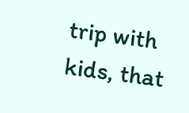trip with kids, that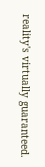reality's virtually guaranteed.